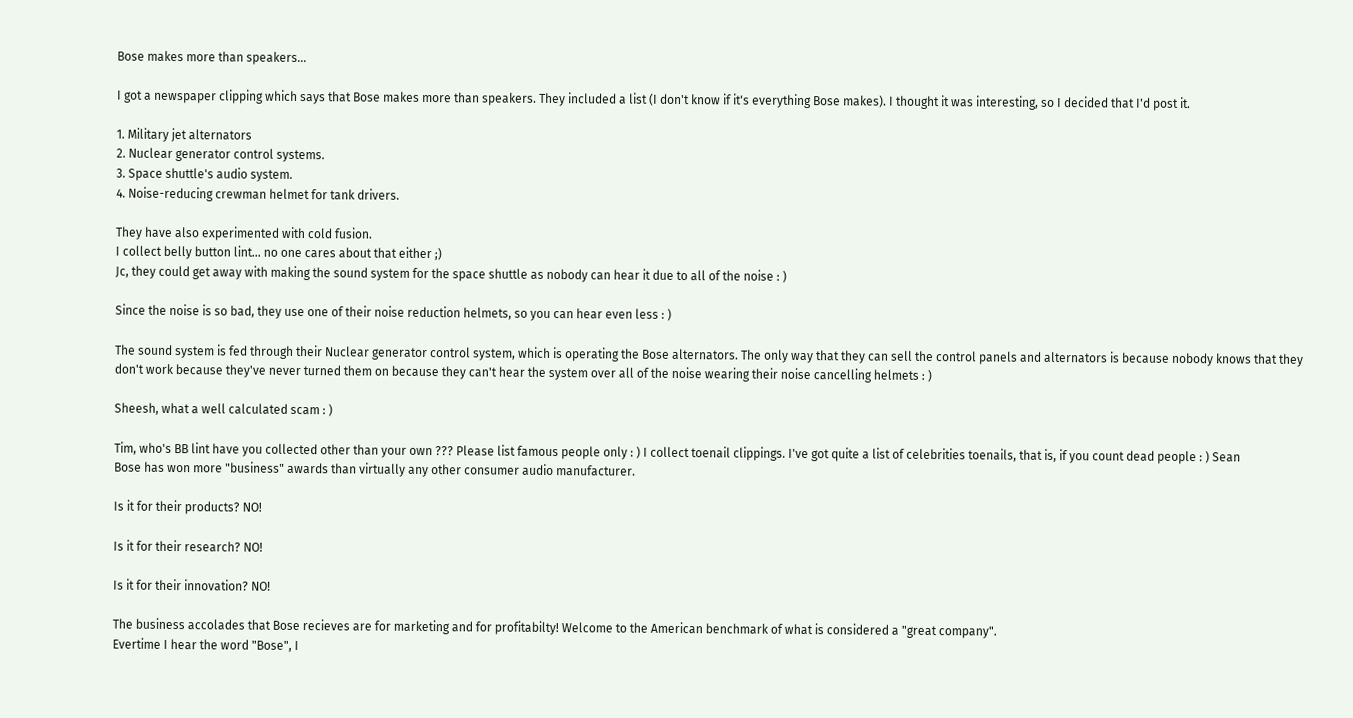Bose makes more than speakers...

I got a newspaper clipping which says that Bose makes more than speakers. They included a list (I don't know if it's everything Bose makes). I thought it was interesting, so I decided that I'd post it.

1. Military jet alternators
2. Nuclear generator control systems.
3. Space shuttle's audio system.
4. Noise-reducing crewman helmet for tank drivers.

They have also experimented with cold fusion.
I collect belly button lint... no one cares about that either ;)
Jc, they could get away with making the sound system for the space shuttle as nobody can hear it due to all of the noise : )

Since the noise is so bad, they use one of their noise reduction helmets, so you can hear even less : )

The sound system is fed through their Nuclear generator control system, which is operating the Bose alternators. The only way that they can sell the control panels and alternators is because nobody knows that they don't work because they've never turned them on because they can't hear the system over all of the noise wearing their noise cancelling helmets : )

Sheesh, what a well calculated scam : )

Tim, who's BB lint have you collected other than your own ??? Please list famous people only : ) I collect toenail clippings. I've got quite a list of celebrities toenails, that is, if you count dead people : ) Sean
Bose has won more "business" awards than virtually any other consumer audio manufacturer.

Is it for their products? NO!

Is it for their research? NO!

Is it for their innovation? NO!

The business accolades that Bose recieves are for marketing and for profitabilty! Welcome to the American benchmark of what is considered a "great company".
Evertime I hear the word "Bose", I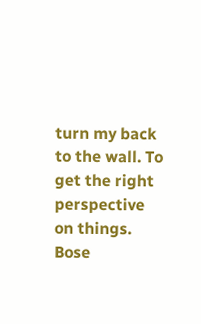turn my back to the wall. To get the right perspective on things. Bose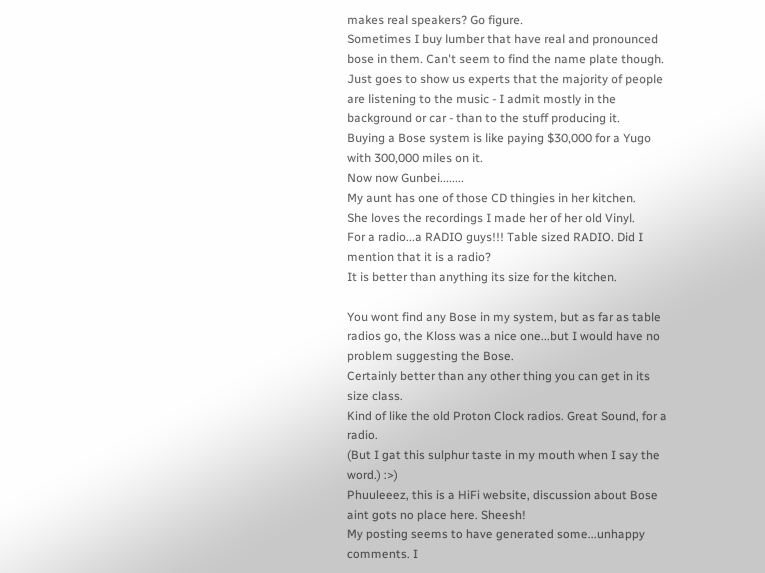makes real speakers? Go figure.
Sometimes I buy lumber that have real and pronounced bose in them. Can't seem to find the name plate though.
Just goes to show us experts that the majority of people are listening to the music - I admit mostly in the background or car - than to the stuff producing it.
Buying a Bose system is like paying $30,000 for a Yugo with 300,000 miles on it.
Now now Gunbei........
My aunt has one of those CD thingies in her kitchen.
She loves the recordings I made her of her old Vinyl.
For a radio...a RADIO guys!!! Table sized RADIO. Did I mention that it is a radio?
It is better than anything its size for the kitchen.

You wont find any Bose in my system, but as far as table radios go, the Kloss was a nice one...but I would have no problem suggesting the Bose.
Certainly better than any other thing you can get in its size class.
Kind of like the old Proton Clock radios. Great Sound, for a radio.
(But I gat this sulphur taste in my mouth when I say the word.) :>)
Phuuleeez, this is a HiFi website, discussion about Bose aint gots no place here. Sheesh!
My posting seems to have generated some...unhappy comments. I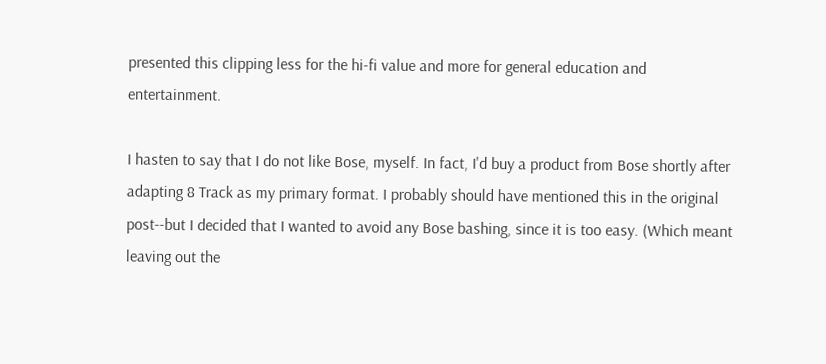presented this clipping less for the hi-fi value and more for general education and entertainment.

I hasten to say that I do not like Bose, myself. In fact, I'd buy a product from Bose shortly after adapting 8 Track as my primary format. I probably should have mentioned this in the original post--but I decided that I wanted to avoid any Bose bashing, since it is too easy. (Which meant leaving out the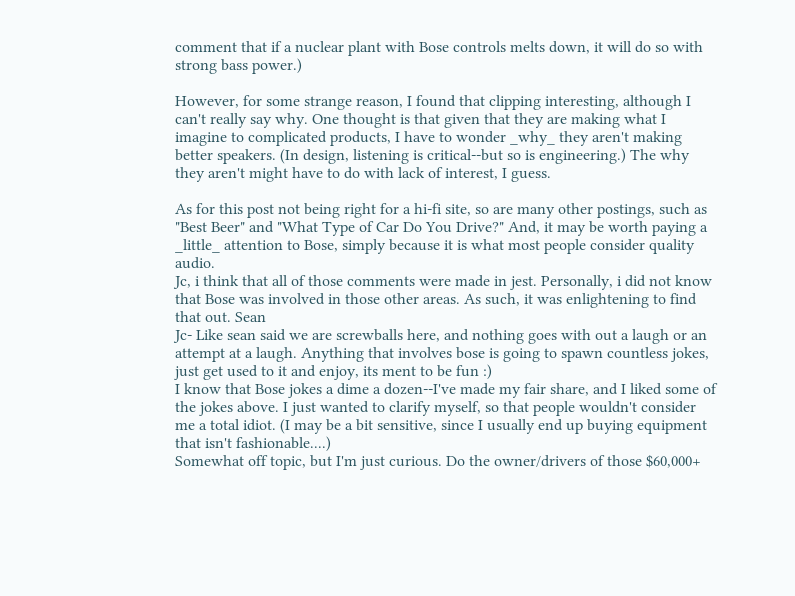comment that if a nuclear plant with Bose controls melts down, it will do so with strong bass power.)

However, for some strange reason, I found that clipping interesting, although I can't really say why. One thought is that given that they are making what I imagine to complicated products, I have to wonder _why_ they aren't making better speakers. (In design, listening is critical--but so is engineering.) The why they aren't might have to do with lack of interest, I guess.

As for this post not being right for a hi-fi site, so are many other postings, such as "Best Beer" and "What Type of Car Do You Drive?" And, it may be worth paying a _little_ attention to Bose, simply because it is what most people consider quality audio.
Jc, i think that all of those comments were made in jest. Personally, i did not know that Bose was involved in those other areas. As such, it was enlightening to find that out. Sean
Jc- Like sean said we are screwballs here, and nothing goes with out a laugh or an attempt at a laugh. Anything that involves bose is going to spawn countless jokes, just get used to it and enjoy, its ment to be fun :)
I know that Bose jokes a dime a dozen--I've made my fair share, and I liked some of the jokes above. I just wanted to clarify myself, so that people wouldn't consider me a total idiot. (I may be a bit sensitive, since I usually end up buying equipment that isn't fashionable....)
Somewhat off topic, but I'm just curious. Do the owner/drivers of those $60,000+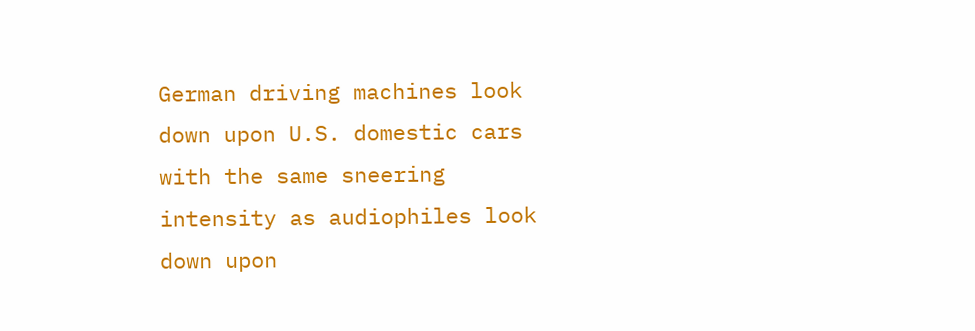German driving machines look down upon U.S. domestic cars with the same sneering intensity as audiophiles look down upon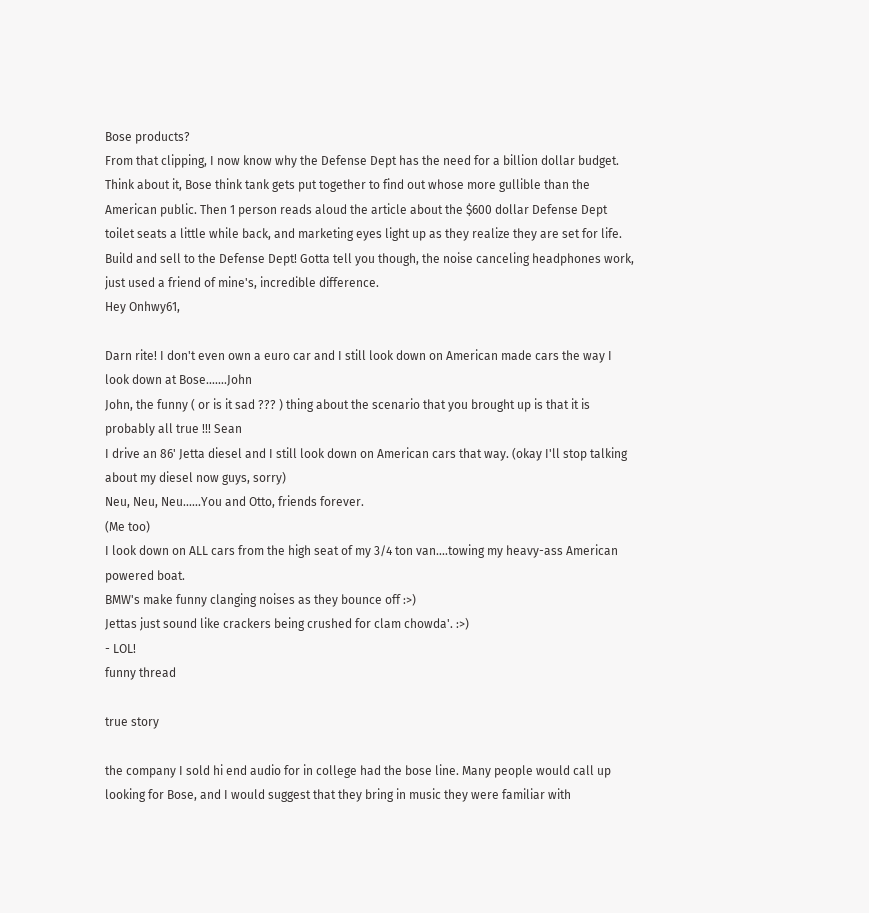Bose products?
From that clipping, I now know why the Defense Dept has the need for a billion dollar budget. Think about it, Bose think tank gets put together to find out whose more gullible than the American public. Then 1 person reads aloud the article about the $600 dollar Defense Dept toilet seats a little while back, and marketing eyes light up as they realize they are set for life. Build and sell to the Defense Dept! Gotta tell you though, the noise canceling headphones work, just used a friend of mine's, incredible difference.
Hey Onhwy61,

Darn rite! I don't even own a euro car and I still look down on American made cars the way I look down at Bose.......John
John, the funny ( or is it sad ??? ) thing about the scenario that you brought up is that it is probably all true !!! Sean
I drive an 86' Jetta diesel and I still look down on American cars that way. (okay I'll stop talking about my diesel now guys, sorry)
Neu, Neu, Neu......You and Otto, friends forever.
(Me too)
I look down on ALL cars from the high seat of my 3/4 ton van....towing my heavy-ass American powered boat.
BMW's make funny clanging noises as they bounce off :>)
Jettas just sound like crackers being crushed for clam chowda'. :>)
- LOL!
funny thread

true story

the company I sold hi end audio for in college had the bose line. Many people would call up looking for Bose, and I would suggest that they bring in music they were familiar with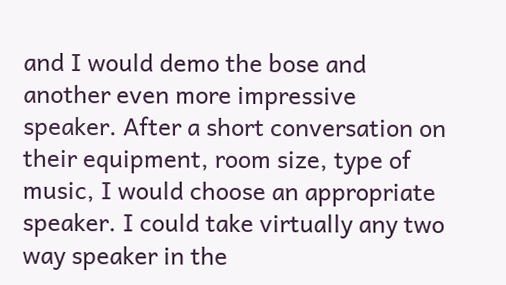and I would demo the bose and another even more impressive speaker. After a short conversation on their equipment, room size, type of music, I would choose an appropriate speaker. I could take virtually any two way speaker in the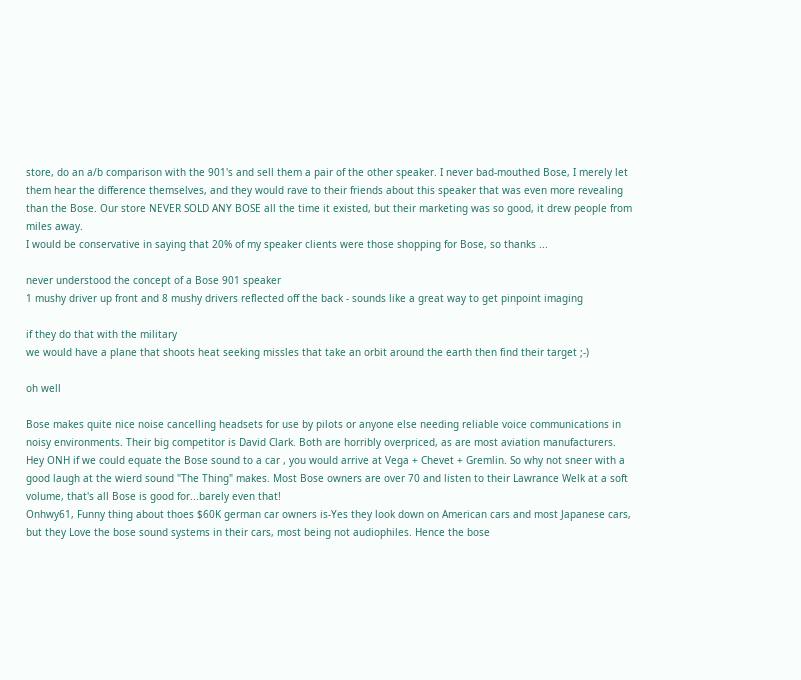store, do an a/b comparison with the 901's and sell them a pair of the other speaker. I never bad-mouthed Bose, I merely let them hear the difference themselves, and they would rave to their friends about this speaker that was even more revealing than the Bose. Our store NEVER SOLD ANY BOSE all the time it existed, but their marketing was so good, it drew people from miles away.
I would be conservative in saying that 20% of my speaker clients were those shopping for Bose, so thanks ...

never understood the concept of a Bose 901 speaker
1 mushy driver up front and 8 mushy drivers reflected off the back - sounds like a great way to get pinpoint imaging

if they do that with the military
we would have a plane that shoots heat seeking missles that take an orbit around the earth then find their target ;-)

oh well

Bose makes quite nice noise cancelling headsets for use by pilots or anyone else needing reliable voice communications in noisy environments. Their big competitor is David Clark. Both are horribly overpriced, as are most aviation manufacturers.
Hey ONH if we could equate the Bose sound to a car , you would arrive at Vega + Chevet + Gremlin. So why not sneer with a good laugh at the wierd sound "The Thing" makes. Most Bose owners are over 70 and listen to their Lawrance Welk at a soft volume, that's all Bose is good for...barely even that!
Onhwy61, Funny thing about thoes $60K german car owners is-Yes they look down on American cars and most Japanese cars, but they Love the bose sound systems in their cars, most being not audiophiles. Hence the bose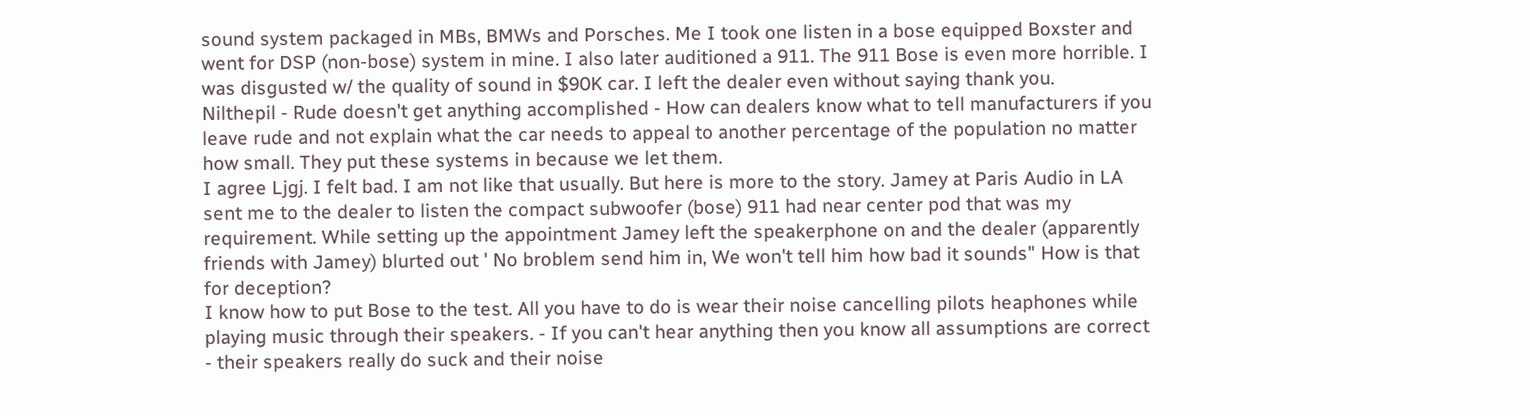sound system packaged in MBs, BMWs and Porsches. Me I took one listen in a bose equipped Boxster and went for DSP (non-bose) system in mine. I also later auditioned a 911. The 911 Bose is even more horrible. I was disgusted w/ the quality of sound in $90K car. I left the dealer even without saying thank you.
Nilthepil - Rude doesn't get anything accomplished - How can dealers know what to tell manufacturers if you leave rude and not explain what the car needs to appeal to another percentage of the population no matter how small. They put these systems in because we let them.
I agree Ljgj. I felt bad. I am not like that usually. But here is more to the story. Jamey at Paris Audio in LA sent me to the dealer to listen the compact subwoofer (bose) 911 had near center pod that was my requirement. While setting up the appointment Jamey left the speakerphone on and the dealer (apparently friends with Jamey) blurted out ' No broblem send him in, We won't tell him how bad it sounds" How is that for deception?
I know how to put Bose to the test. All you have to do is wear their noise cancelling pilots heaphones while playing music through their speakers. - If you can't hear anything then you know all assumptions are correct - their speakers really do suck and their noise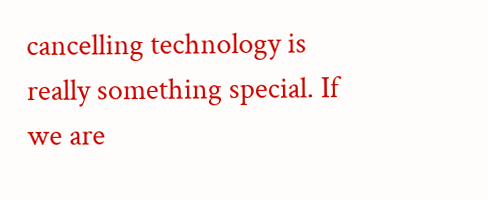cancelling technology is really something special. If we are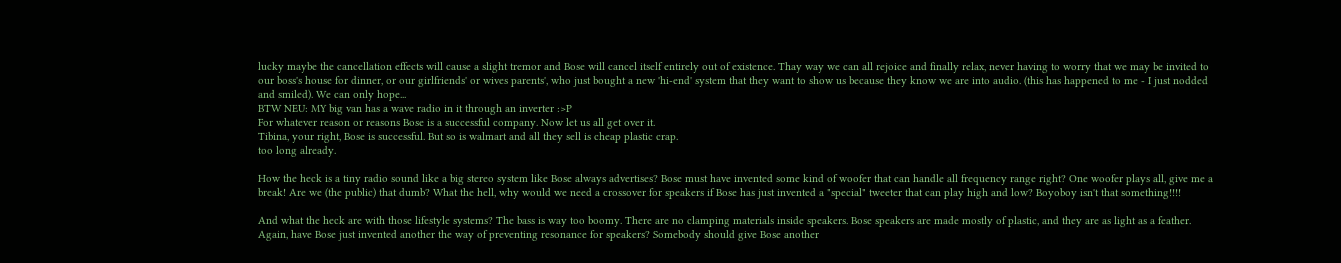lucky maybe the cancellation effects will cause a slight tremor and Bose will cancel itself entirely out of existence. Thay way we can all rejoice and finally relax, never having to worry that we may be invited to our boss's house for dinner, or our girlfriends' or wives parents', who just bought a new 'hi-end' system that they want to show us because they know we are into audio. (this has happened to me - I just nodded and smiled). We can only hope...
BTW NEU: MY big van has a wave radio in it through an inverter :>P
For whatever reason or reasons Bose is a successful company. Now let us all get over it.
Tibina, your right, Bose is successful. But so is walmart and all they sell is cheap plastic crap.
too long already.

How the heck is a tiny radio sound like a big stereo system like Bose always advertises? Bose must have invented some kind of woofer that can handle all frequency range right? One woofer plays all, give me a break! Are we (the public) that dumb? What the hell, why would we need a crossover for speakers if Bose has just invented a "special" tweeter that can play high and low? Boyoboy isn't that something!!!!

And what the heck are with those lifestyle systems? The bass is way too boomy. There are no clamping materials inside speakers. Bose speakers are made mostly of plastic, and they are as light as a feather. Again, have Bose just invented another the way of preventing resonance for speakers? Somebody should give Bose another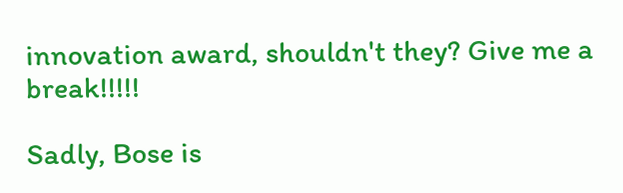innovation award, shouldn't they? Give me a break!!!!!

Sadly, Bose is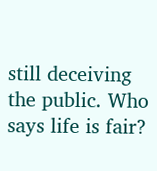still deceiving the public. Who says life is fair?